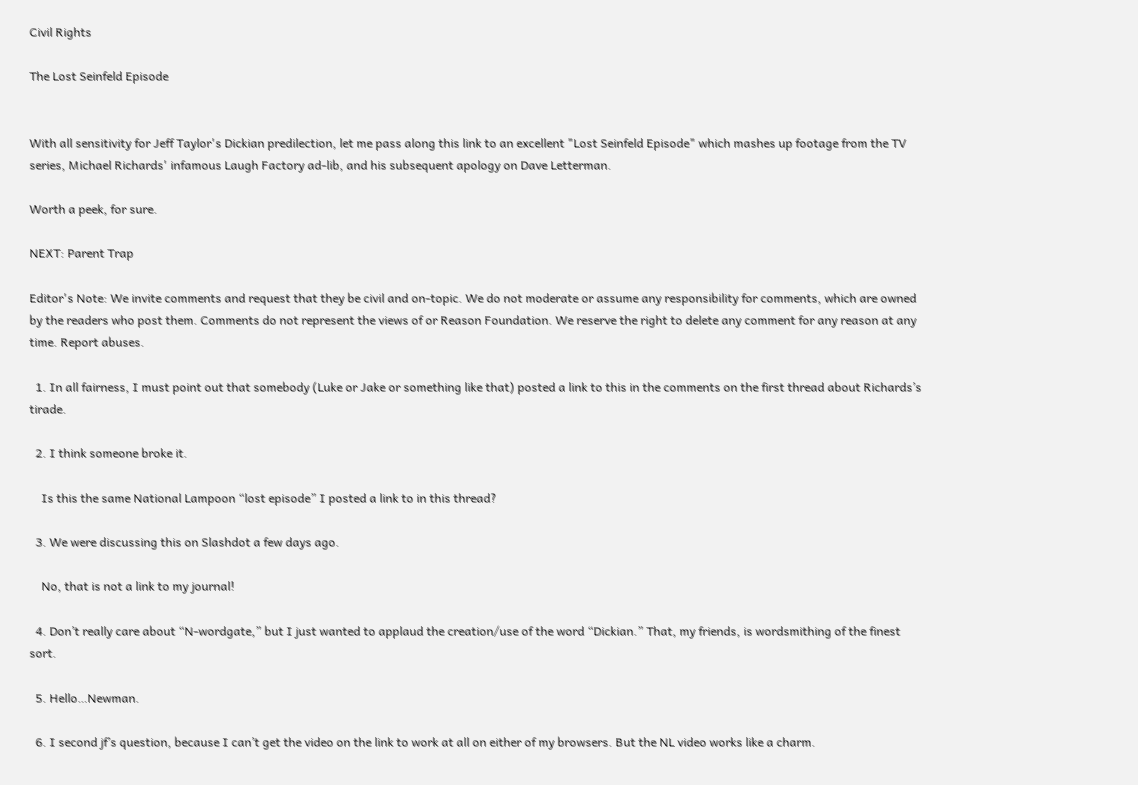Civil Rights

The Lost Seinfeld Episode


With all sensitivity for Jeff Taylor's Dickian predilection, let me pass along this link to an excellent "Lost Seinfeld Episode" which mashes up footage from the TV series, Michael Richards' infamous Laugh Factory ad-lib, and his subsequent apology on Dave Letterman.

Worth a peek, for sure.

NEXT: Parent Trap

Editor's Note: We invite comments and request that they be civil and on-topic. We do not moderate or assume any responsibility for comments, which are owned by the readers who post them. Comments do not represent the views of or Reason Foundation. We reserve the right to delete any comment for any reason at any time. Report abuses.

  1. In all fairness, I must point out that somebody (Luke or Jake or something like that) posted a link to this in the comments on the first thread about Richards’s tirade.

  2. I think someone broke it.

    Is this the same National Lampoon “lost episode” I posted a link to in this thread?

  3. We were discussing this on Slashdot a few days ago.

    No, that is not a link to my journal!

  4. Don’t really care about “N-wordgate,” but I just wanted to applaud the creation/use of the word “Dickian.” That, my friends, is wordsmithing of the finest sort.

  5. Hello…Newman.

  6. I second jf’s question, because I can’t get the video on the link to work at all on either of my browsers. But the NL video works like a charm.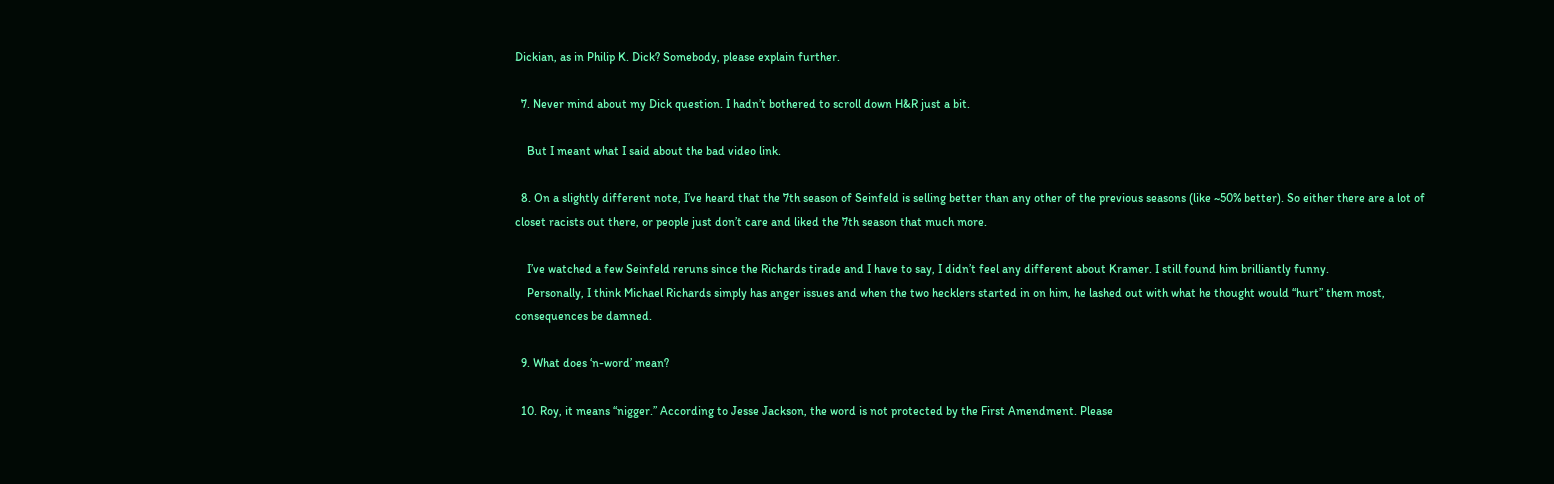Dickian, as in Philip K. Dick? Somebody, please explain further.

  7. Never mind about my Dick question. I hadn’t bothered to scroll down H&R just a bit.

    But I meant what I said about the bad video link.

  8. On a slightly different note, I’ve heard that the 7th season of Seinfeld is selling better than any other of the previous seasons (like ~50% better). So either there are a lot of closet racists out there, or people just don’t care and liked the 7th season that much more.

    I’ve watched a few Seinfeld reruns since the Richards tirade and I have to say, I didn’t feel any different about Kramer. I still found him brilliantly funny.
    Personally, I think Michael Richards simply has anger issues and when the two hecklers started in on him, he lashed out with what he thought would “hurt” them most, consequences be damned.

  9. What does ‘n-word’ mean?

  10. Roy, it means “nigger.” According to Jesse Jackson, the word is not protected by the First Amendment. Please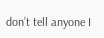don’t tell anyone I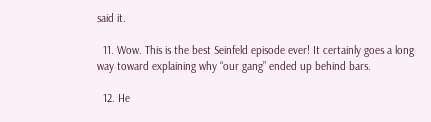said it.

  11. Wow. This is the best Seinfeld episode ever! It certainly goes a long way toward explaining why “our gang” ended up behind bars.

  12. He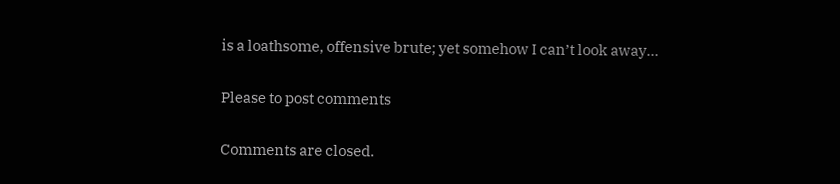is a loathsome, offensive brute; yet somehow I can’t look away…

Please to post comments

Comments are closed.